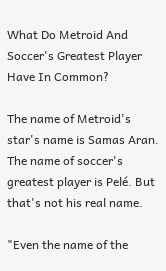What Do Metroid And Soccer's Greatest Player Have In Common?

The name of Metroid's star's name is Samas Aran. The name of soccer's greatest player is Pelé. But that's not his real name.

"Even the name of the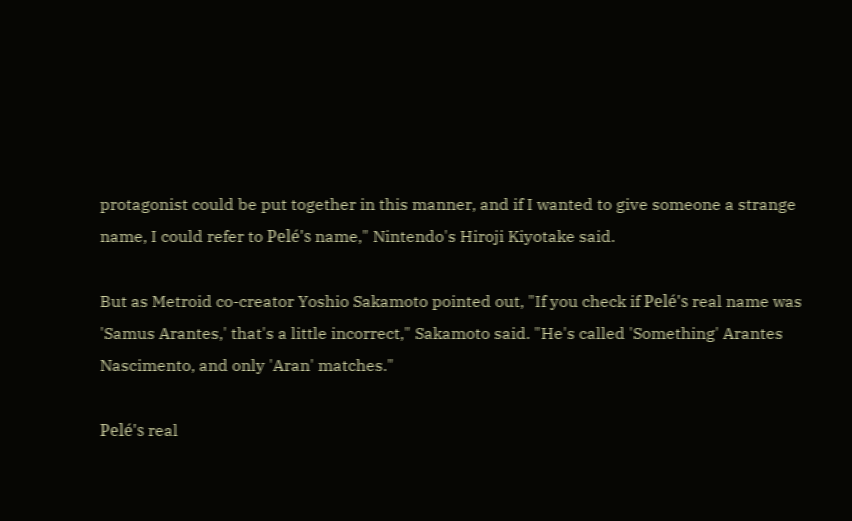protagonist could be put together in this manner, and if I wanted to give someone a strange name, I could refer to Pelé's name," Nintendo's Hiroji Kiyotake said.

But as Metroid co-creator Yoshio Sakamoto pointed out, "If you check if Pelé's real name was 'Samus Arantes,' that's a little incorrect," Sakamoto said. "He's called 'Something' Arantes Nascimento, and only 'Aran' matches."

Pelé's real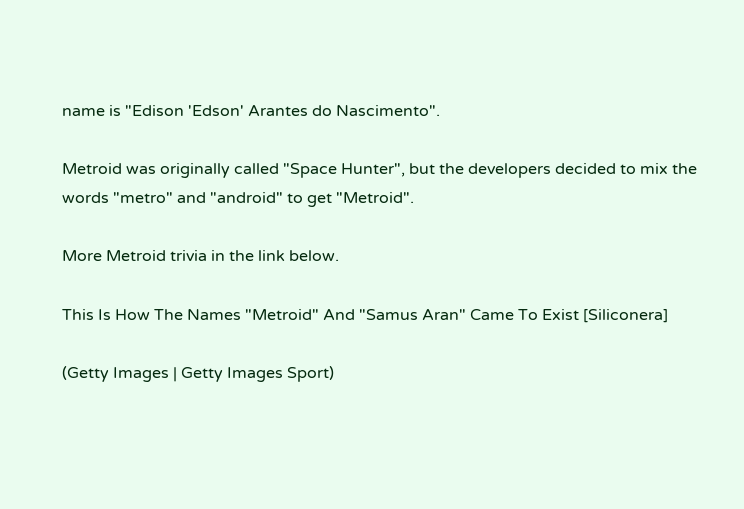name is "Edison 'Edson' Arantes do Nascimento".

Metroid was originally called "Space Hunter", but the developers decided to mix the words "metro" and "android" to get "Metroid".

More Metroid trivia in the link below.

This Is How The Names "Metroid" And "Samus Aran" Came To Exist [Siliconera]

(Getty Images | Getty Images Sport)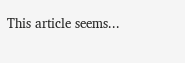This article seems...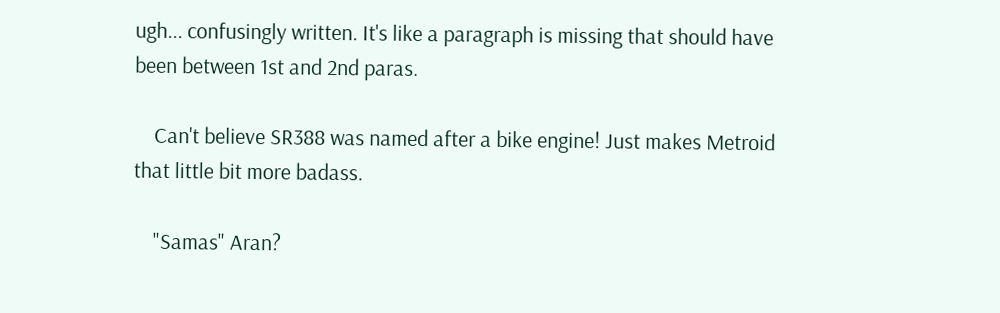ugh... confusingly written. It's like a paragraph is missing that should have been between 1st and 2nd paras.

    Can't believe SR388 was named after a bike engine! Just makes Metroid that little bit more badass.

    "Samas" Aran?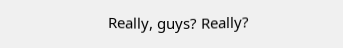Really, guys? Really?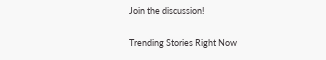Join the discussion!

Trending Stories Right Now